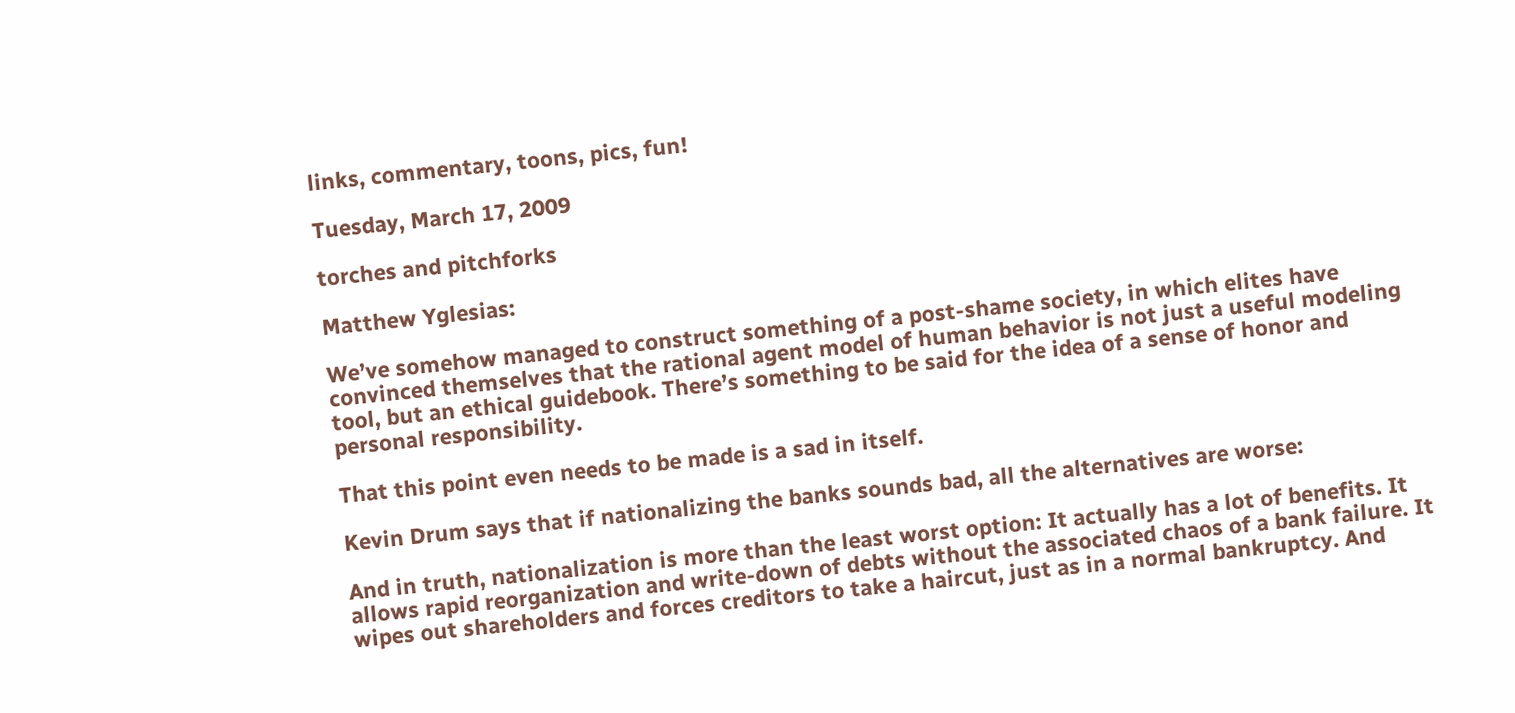links, commentary, toons, pics, fun!

Tuesday, March 17, 2009

torches and pitchforks

Matthew Yglesias:

We’ve somehow managed to construct something of a post-shame society, in which elites have convinced themselves that the rational agent model of human behavior is not just a useful modeling tool, but an ethical guidebook. There’s something to be said for the idea of a sense of honor and personal responsibility.

That this point even needs to be made is a sad in itself.

Kevin Drum says that if nationalizing the banks sounds bad, all the alternatives are worse:

And in truth, nationalization is more than the least worst option: It actually has a lot of benefits. It allows rapid reorganization and write-down of debts without the associated chaos of a bank failure. It wipes out shareholders and forces creditors to take a haircut, just as in a normal bankruptcy. And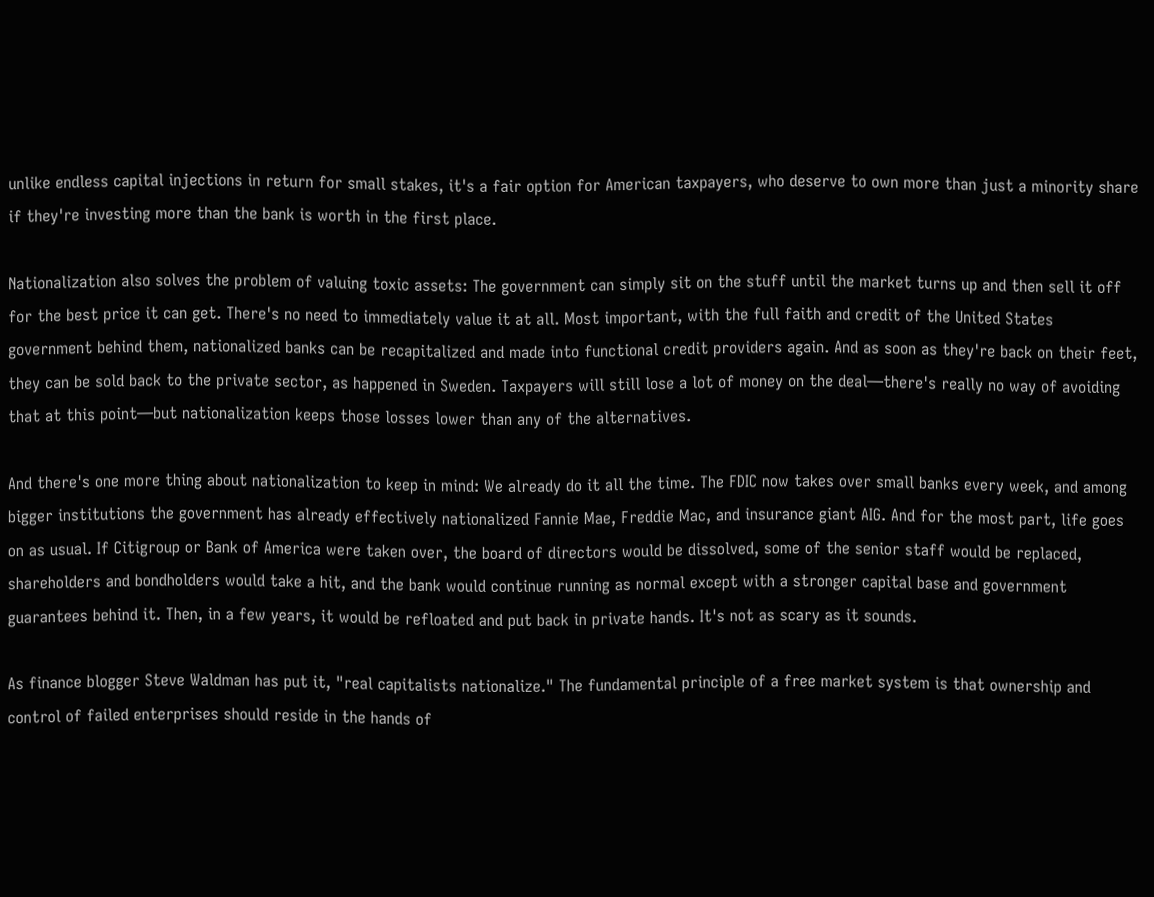unlike endless capital injections in return for small stakes, it's a fair option for American taxpayers, who deserve to own more than just a minority share if they're investing more than the bank is worth in the first place.

Nationalization also solves the problem of valuing toxic assets: The government can simply sit on the stuff until the market turns up and then sell it off for the best price it can get. There's no need to immediately value it at all. Most important, with the full faith and credit of the United States government behind them, nationalized banks can be recapitalized and made into functional credit providers again. And as soon as they're back on their feet, they can be sold back to the private sector, as happened in Sweden. Taxpayers will still lose a lot of money on the deal—there's really no way of avoiding that at this point—but nationalization keeps those losses lower than any of the alternatives.

And there's one more thing about nationalization to keep in mind: We already do it all the time. The FDIC now takes over small banks every week, and among bigger institutions the government has already effectively nationalized Fannie Mae, Freddie Mac, and insurance giant AIG. And for the most part, life goes on as usual. If Citigroup or Bank of America were taken over, the board of directors would be dissolved, some of the senior staff would be replaced, shareholders and bondholders would take a hit, and the bank would continue running as normal except with a stronger capital base and government guarantees behind it. Then, in a few years, it would be refloated and put back in private hands. It's not as scary as it sounds.

As finance blogger Steve Waldman has put it, "real capitalists nationalize." The fundamental principle of a free market system is that ownership and control of failed enterprises should reside in the hands of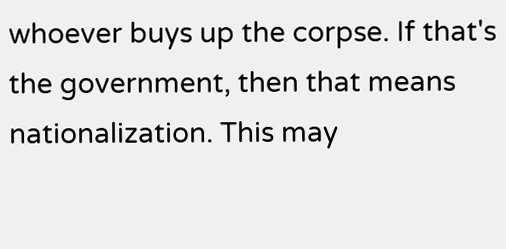whoever buys up the corpse. If that's the government, then that means nationalization. This may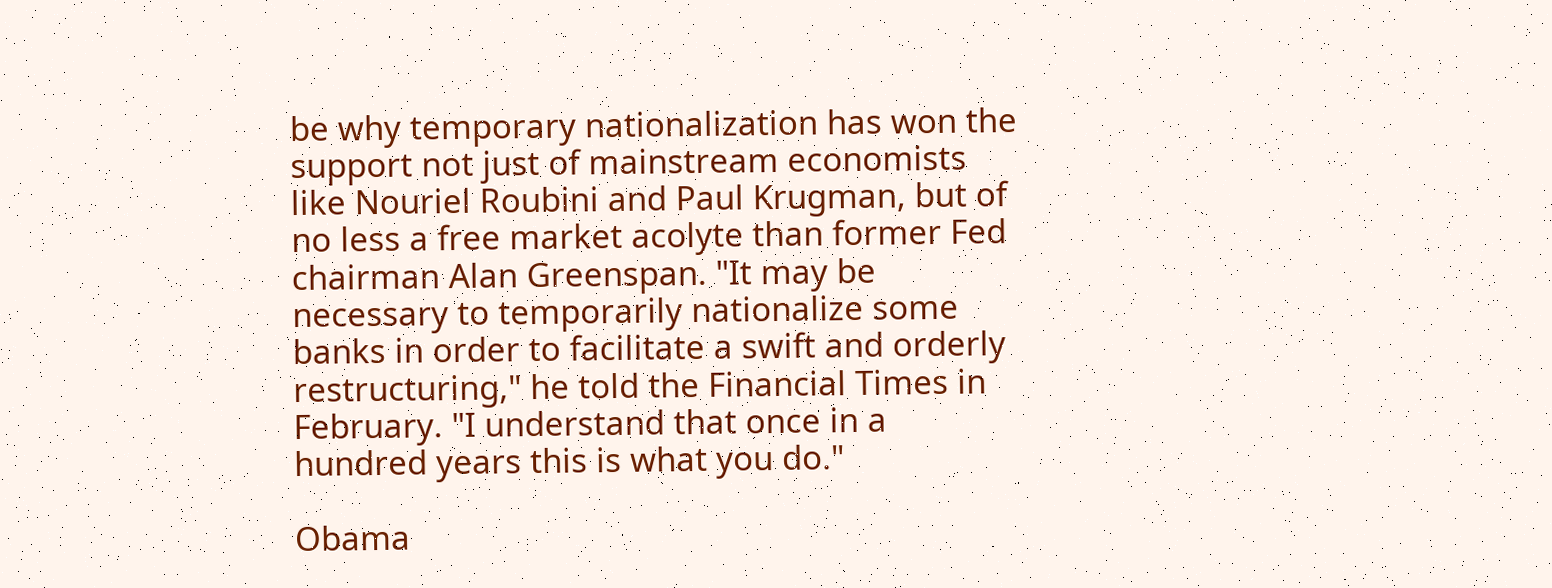be why temporary nationalization has won the support not just of mainstream economists like Nouriel Roubini and Paul Krugman, but of no less a free market acolyte than former Fed chairman Alan Greenspan. "It may be necessary to temporarily nationalize some banks in order to facilitate a swift and orderly restructuring," he told the Financial Times in February. "I understand that once in a hundred years this is what you do."

Obama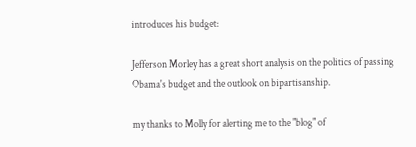introduces his budget:

Jefferson Morley has a great short analysis on the politics of passing Obama's budget and the outlook on bipartisanship.

my thanks to Molly for alerting me to the "blog" of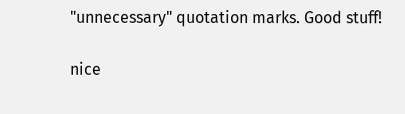"unnecessary" quotation marks. Good stuff!

nice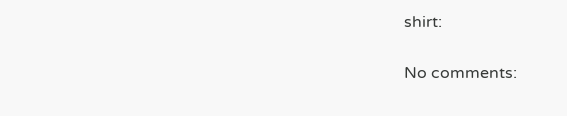shirt:

No comments: